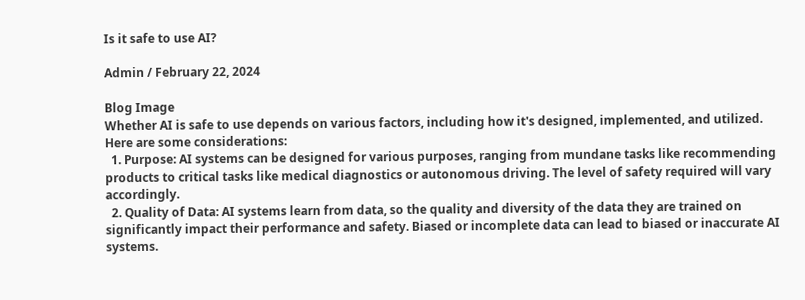Is it safe to use AI?

Admin / February 22, 2024

Blog Image
Whether AI is safe to use depends on various factors, including how it's designed, implemented, and utilized. Here are some considerations:
  1. Purpose: AI systems can be designed for various purposes, ranging from mundane tasks like recommending products to critical tasks like medical diagnostics or autonomous driving. The level of safety required will vary accordingly.
  2. Quality of Data: AI systems learn from data, so the quality and diversity of the data they are trained on significantly impact their performance and safety. Biased or incomplete data can lead to biased or inaccurate AI systems.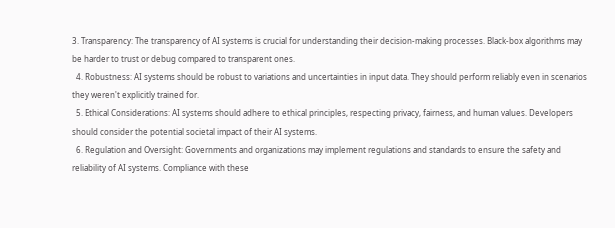3. Transparency: The transparency of AI systems is crucial for understanding their decision-making processes. Black-box algorithms may be harder to trust or debug compared to transparent ones.
  4. Robustness: AI systems should be robust to variations and uncertainties in input data. They should perform reliably even in scenarios they weren't explicitly trained for.
  5. Ethical Considerations: AI systems should adhere to ethical principles, respecting privacy, fairness, and human values. Developers should consider the potential societal impact of their AI systems.
  6. Regulation and Oversight: Governments and organizations may implement regulations and standards to ensure the safety and reliability of AI systems. Compliance with these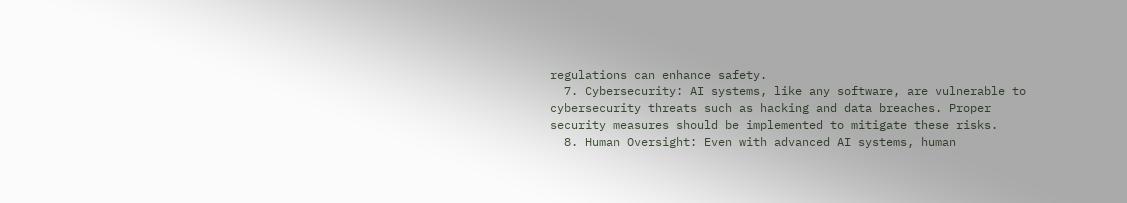regulations can enhance safety.
  7. Cybersecurity: AI systems, like any software, are vulnerable to cybersecurity threats such as hacking and data breaches. Proper security measures should be implemented to mitigate these risks.
  8. Human Oversight: Even with advanced AI systems, human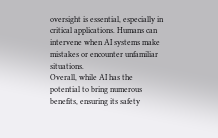oversight is essential, especially in critical applications. Humans can intervene when AI systems make mistakes or encounter unfamiliar situations.
Overall, while AI has the potential to bring numerous benefits, ensuring its safety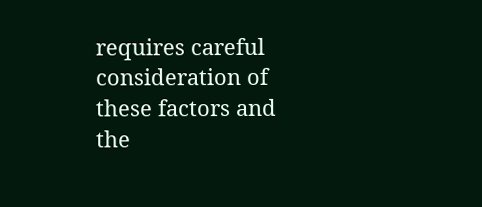requires careful consideration of these factors and the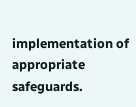implementation of appropriate safeguards.